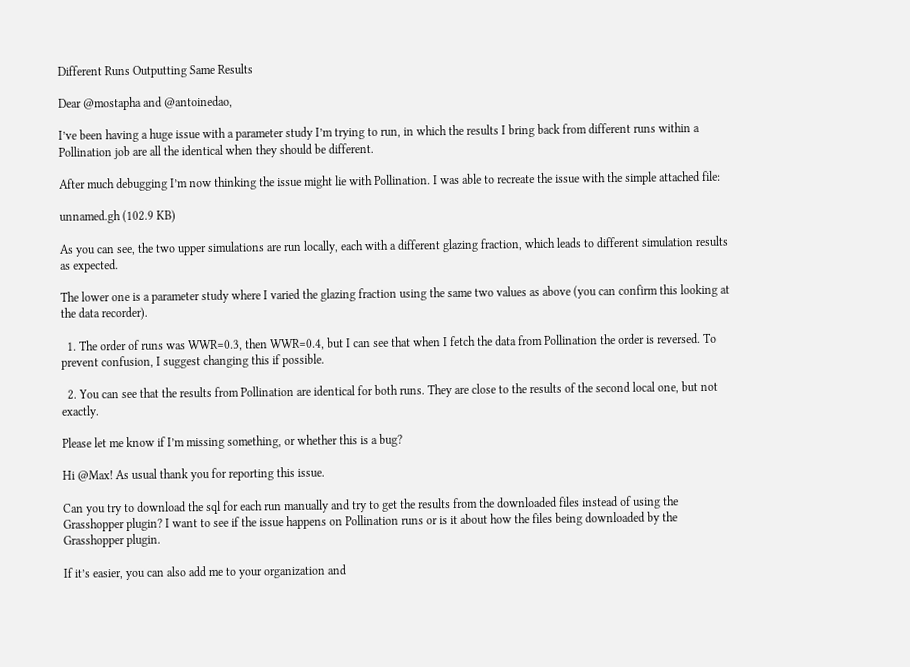Different Runs Outputting Same Results

Dear @mostapha and @antoinedao,

I’ve been having a huge issue with a parameter study I’m trying to run, in which the results I bring back from different runs within a Pollination job are all the identical when they should be different.

After much debugging I’m now thinking the issue might lie with Pollination. I was able to recreate the issue with the simple attached file:

unnamed.gh (102.9 KB)

As you can see, the two upper simulations are run locally, each with a different glazing fraction, which leads to different simulation results as expected.

The lower one is a parameter study where I varied the glazing fraction using the same two values as above (you can confirm this looking at the data recorder).

  1. The order of runs was WWR=0.3, then WWR=0.4, but I can see that when I fetch the data from Pollination the order is reversed. To prevent confusion, I suggest changing this if possible.

  2. You can see that the results from Pollination are identical for both runs. They are close to the results of the second local one, but not exactly.

Please let me know if I’m missing something, or whether this is a bug?

Hi @Max! As usual thank you for reporting this issue.

Can you try to download the sql for each run manually and try to get the results from the downloaded files instead of using the Grasshopper plugin? I want to see if the issue happens on Pollination runs or is it about how the files being downloaded by the Grasshopper plugin.

If it’s easier, you can also add me to your organization and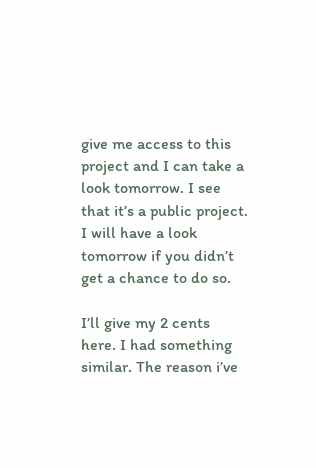give me access to this project and I can take a look tomorrow. I see that it’s a public project. I will have a look tomorrow if you didn’t get a chance to do so.

I’ll give my 2 cents here. I had something similar. The reason i’ve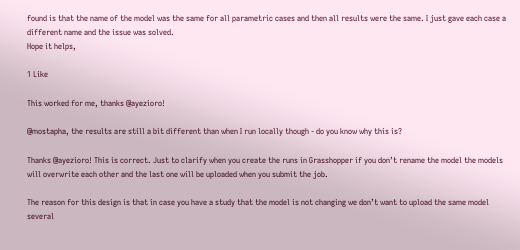found is that the name of the model was the same for all parametric cases and then all results were the same. I just gave each case a different name and the issue was solved.
Hope it helps,

1 Like

This worked for me, thanks @ayezioro!

@mostapha, the results are still a bit different than when I run locally though - do you know why this is?

Thanks @ayezioro! This is correct. Just to clarify when you create the runs in Grasshopper if you don’t rename the model the models will overwrite each other and the last one will be uploaded when you submit the job.

The reason for this design is that in case you have a study that the model is not changing we don’t want to upload the same model several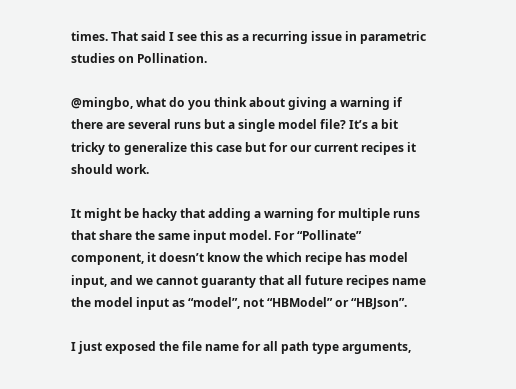times. That said I see this as a recurring issue in parametric studies on Pollination.

@mingbo, what do you think about giving a warning if there are several runs but a single model file? It’s a bit tricky to generalize this case but for our current recipes it should work.

It might be hacky that adding a warning for multiple runs that share the same input model. For “Pollinate” component, it doesn’t know the which recipe has model input, and we cannot guaranty that all future recipes name the model input as “model”, not “HBModel” or “HBJson”.

I just exposed the file name for all path type arguments,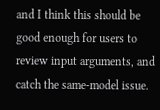and I think this should be good enough for users to review input arguments, and catch the same-model issue.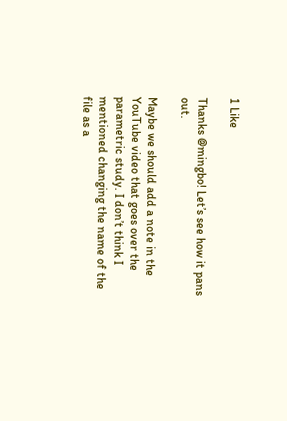1 Like

Thanks @mingbo! Let’s see how it pans out.

Maybe we should add a note in the YouTube video that goes over the parametric study. I don’t think I mentioned changing the name of the file as a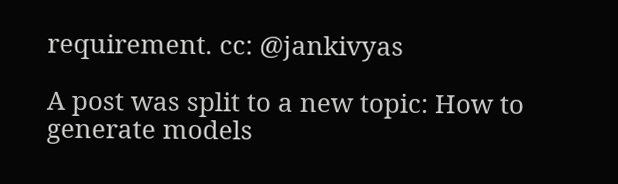requirement. cc: @jankivyas

A post was split to a new topic: How to generate models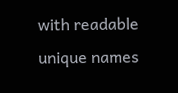with readable unique names